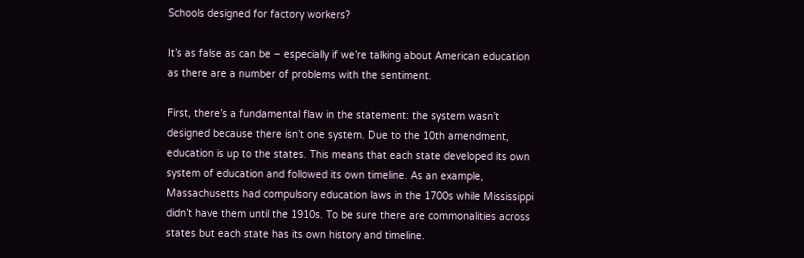Schools designed for factory workers?

It’s as false as can be – especially if we’re talking about American education as there are a number of problems with the sentiment.

First, there’s a fundamental flaw in the statement: the system wasn’t designed because there isn’t one system. Due to the 10th amendment, education is up to the states. This means that each state developed its own system of education and followed its own timeline. As an example, Massachusetts had compulsory education laws in the 1700s while Mississippi didn’t have them until the 1910s. To be sure there are commonalities across states but each state has its own history and timeline.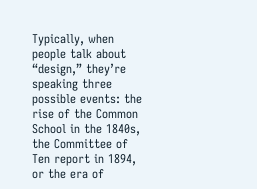Typically, when people talk about “design,” they’re speaking three possible events: the rise of the Common School in the 1840s, the Committee of Ten report in 1894, or the era of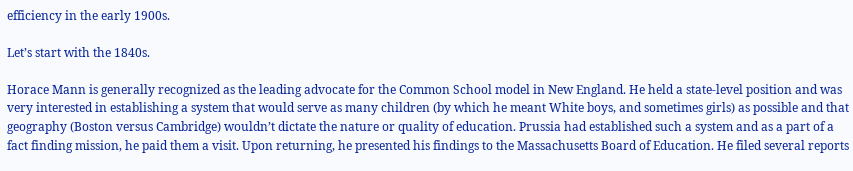efficiency in the early 1900s.

Let’s start with the 1840s.

Horace Mann is generally recognized as the leading advocate for the Common School model in New England. He held a state-level position and was very interested in establishing a system that would serve as many children (by which he meant White boys, and sometimes girls) as possible and that geography (Boston versus Cambridge) wouldn’t dictate the nature or quality of education. Prussia had established such a system and as a part of a fact finding mission, he paid them a visit. Upon returning, he presented his findings to the Massachusetts Board of Education. He filed several reports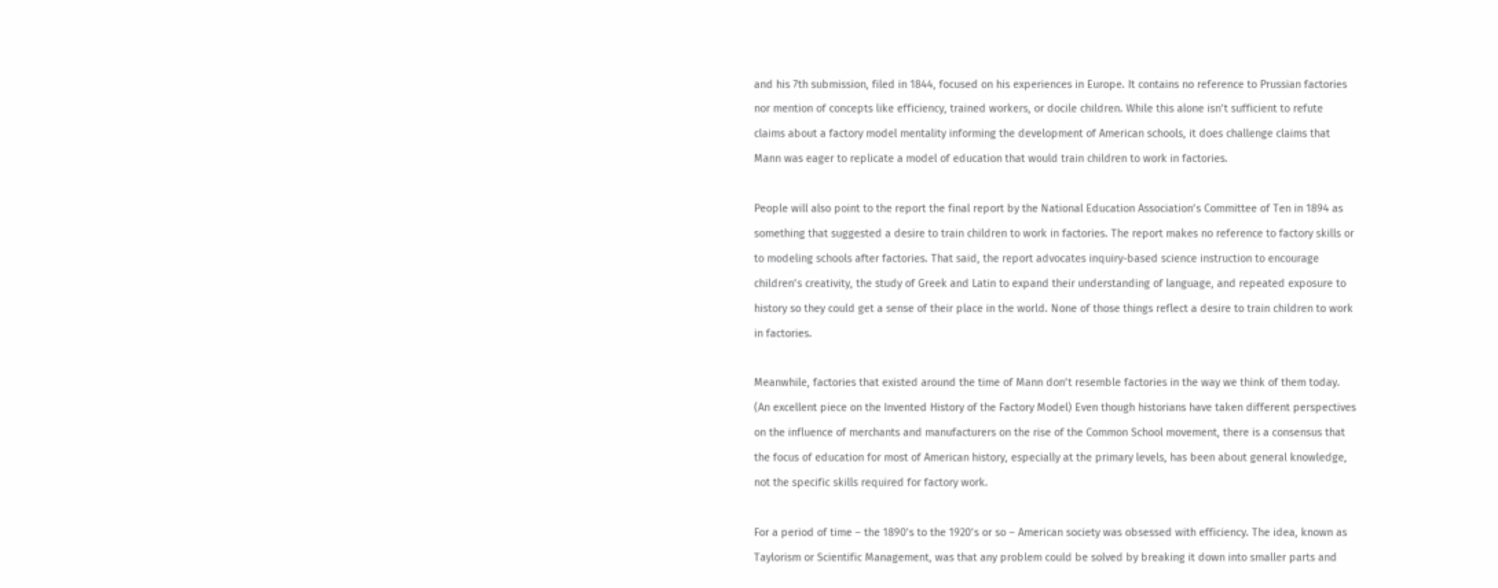and his 7th submission, filed in 1844, focused on his experiences in Europe. It contains no reference to Prussian factories nor mention of concepts like efficiency, trained workers, or docile children. While this alone isn’t sufficient to refute claims about a factory model mentality informing the development of American schools, it does challenge claims that Mann was eager to replicate a model of education that would train children to work in factories.

People will also point to the report the final report by the National Education Association’s Committee of Ten in 1894 as something that suggested a desire to train children to work in factories. The report makes no reference to factory skills or to modeling schools after factories. That said, the report advocates inquiry-based science instruction to encourage children’s creativity, the study of Greek and Latin to expand their understanding of language, and repeated exposure to history so they could get a sense of their place in the world. None of those things reflect a desire to train children to work in factories.

Meanwhile, factories that existed around the time of Mann don’t resemble factories in the way we think of them today. (An excellent piece on the Invented History of the Factory Model) Even though historians have taken different perspectives on the influence of merchants and manufacturers on the rise of the Common School movement, there is a consensus that the focus of education for most of American history, especially at the primary levels, has been about general knowledge, not the specific skills required for factory work.

For a period of time – the 1890’s to the 1920’s or so – American society was obsessed with efficiency. The idea, known as Taylorism or Scientific Management, was that any problem could be solved by breaking it down into smaller parts and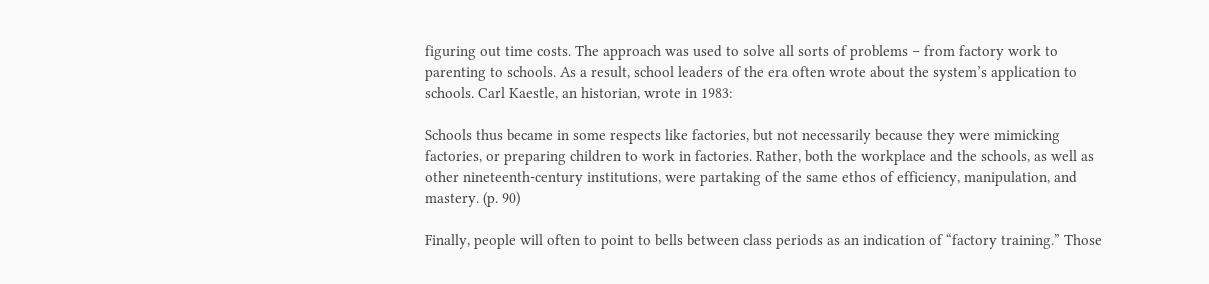figuring out time costs. The approach was used to solve all sorts of problems – from factory work to parenting to schools. As a result, school leaders of the era often wrote about the system’s application to schools. Carl Kaestle, an historian, wrote in 1983:

Schools thus became in some respects like factories, but not necessarily because they were mimicking factories, or preparing children to work in factories. Rather, both the workplace and the schools, as well as other nineteenth-century institutions, were partaking of the same ethos of efficiency, manipulation, and mastery. (p. 90)

Finally, people will often to point to bells between class periods as an indication of “factory training.” Those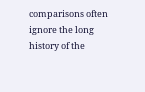comparisons often ignore the long history of the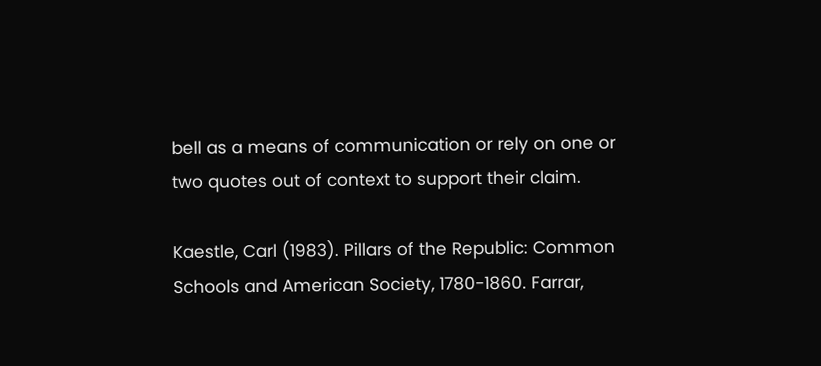bell as a means of communication or rely on one or two quotes out of context to support their claim.

Kaestle, Carl (1983). Pillars of the Republic: Common Schools and American Society, 1780-1860. Farrar,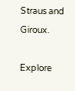Straus and Giroux.

Explore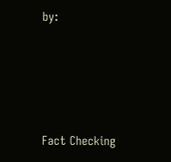by:




Fact Checking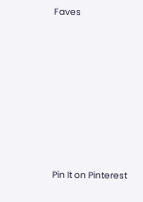Faves









Pin It on Pinterest